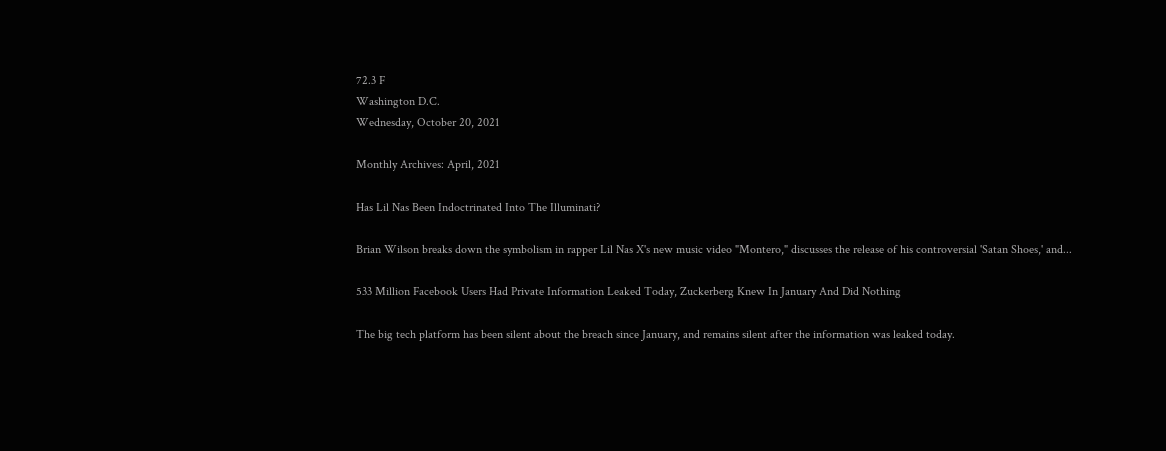72.3 F
Washington D.C.
Wednesday, October 20, 2021

Monthly Archives: April, 2021

Has Lil Nas Been Indoctrinated Into The Illuminati?

Brian Wilson breaks down the symbolism in rapper Lil Nas X's new music video "Montero," discusses the release of his controversial 'Satan Shoes,' and...

533 Million Facebook Users Had Private Information Leaked Today, Zuckerberg Knew In January And Did Nothing

The big tech platform has been silent about the breach since January, and remains silent after the information was leaked today.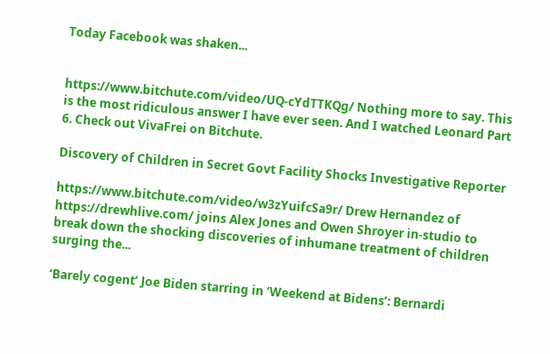Today Facebook was shaken...


https://www.bitchute.com/video/UQ-cYdTTKQg/ Nothing more to say. This is the most ridiculous answer I have ever seen. And I watched Leonard Part 6. Check out VivaFrei on Bitchute.

Discovery of Children in Secret Govt Facility Shocks Investigative Reporter

https://www.bitchute.com/video/w3zYuifcSa9r/ Drew Hernandez of https://drewhlive.com/ joins Alex Jones and Owen Shroyer in-studio to break down the shocking discoveries of inhumane treatment of children surging the...

‘Barely cogent’ Joe Biden starring in ‘Weekend at Bidens’: Bernardi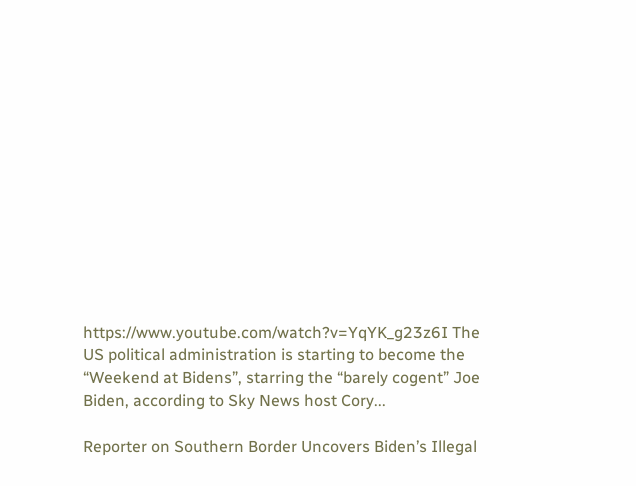https://www.youtube.com/watch?v=YqYK_g23z6I The US political administration is starting to become the “Weekend at Bidens”, starring the “barely cogent” Joe Biden, according to Sky News host Cory...

Reporter on Southern Border Uncovers Biden’s Illegal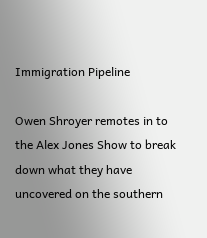Immigration Pipeline

Owen Shroyer remotes in to the Alex Jones Show to break down what they have uncovered on the southern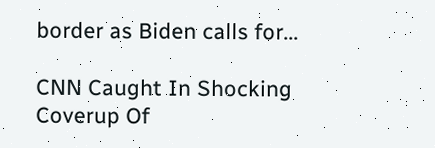border as Biden calls for...

CNN Caught In Shocking Coverup Of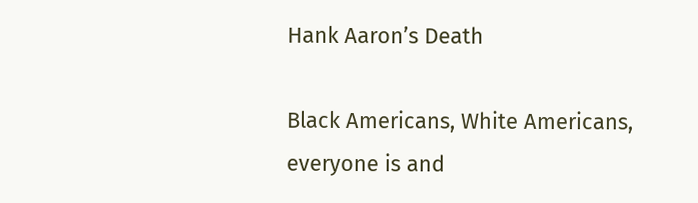Hank Aaron’s Death

Black Americans, White Americans, everyone is and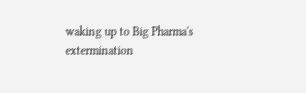waking up to Big Pharma's extermination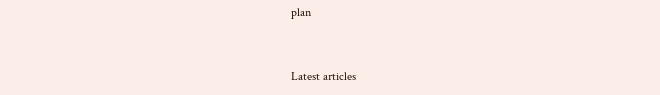plan


Latest articles